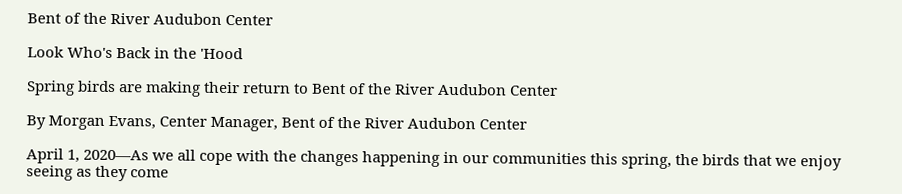Bent of the River Audubon Center

Look Who's Back in the 'Hood

Spring birds are making their return to Bent of the River Audubon Center

By Morgan Evans, Center Manager, Bent of the River Audubon Center

April 1, 2020—As we all cope with the changes happening in our communities this spring, the birds that we enjoy seeing as they come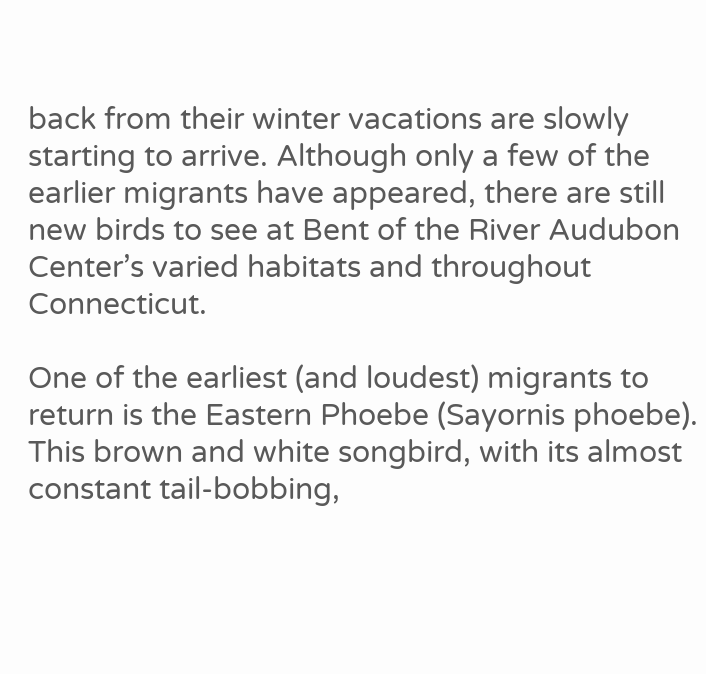back from their winter vacations are slowly starting to arrive. Although only a few of the earlier migrants have appeared, there are still new birds to see at Bent of the River Audubon Center’s varied habitats and throughout Connecticut.

One of the earliest (and loudest) migrants to return is the Eastern Phoebe (Sayornis phoebe). This brown and white songbird, with its almost constant tail-bobbing,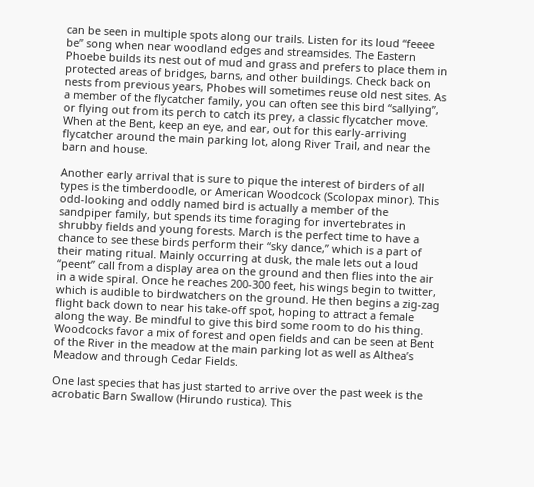can be seen in multiple spots along our trails. Listen for its loud “feeee be” song when near woodland edges and streamsides. The Eastern Phoebe builds its nest out of mud and grass and prefers to place them in protected areas of bridges, barns, and other buildings. Check back on nests from previous years, Phobes will sometimes reuse old nest sites. As a member of the flycatcher family, you can often see this bird “sallying”, or flying out from its perch to catch its prey, a classic flycatcher move. When at the Bent, keep an eye, and ear, out for this early-arriving flycatcher around the main parking lot, along River Trail, and near the barn and house.

Another early arrival that is sure to pique the interest of birders of all types is the timberdoodle, or American Woodcock (Scolopax minor). This odd-looking and oddly named bird is actually a member of the sandpiper family, but spends its time foraging for invertebrates in shrubby fields and young forests. March is the perfect time to have a chance to see these birds perform their “sky dance,” which is a part of their mating ritual. Mainly occurring at dusk, the male lets out a loud “peent” call from a display area on the ground and then flies into the air in a wide spiral. Once he reaches 200-300 feet, his wings begin to twitter, which is audible to birdwatchers on the ground. He then begins a zig-zag flight back down to near his take-off spot, hoping to attract a female along the way. Be mindful to give this bird some room to do his thing. Woodcocks favor a mix of forest and open fields and can be seen at Bent of the River in the meadow at the main parking lot as well as Althea’s Meadow and through Cedar Fields.

One last species that has just started to arrive over the past week is the acrobatic Barn Swallow (Hirundo rustica). This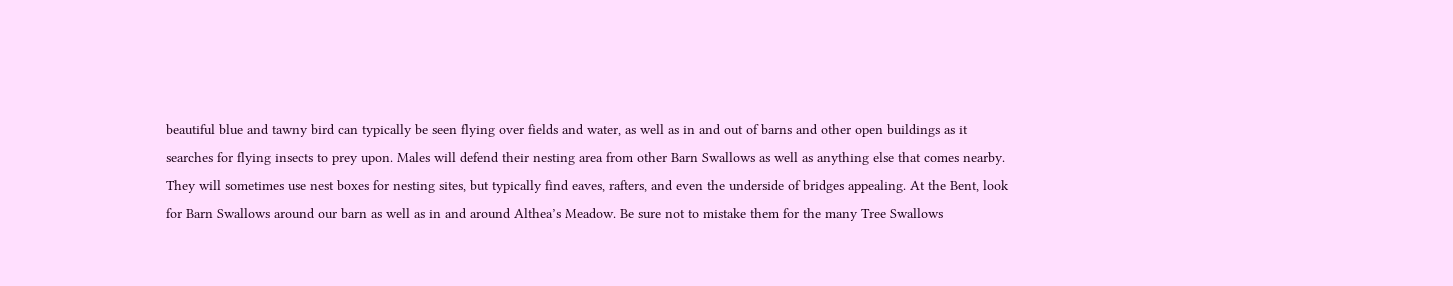beautiful blue and tawny bird can typically be seen flying over fields and water, as well as in and out of barns and other open buildings as it searches for flying insects to prey upon. Males will defend their nesting area from other Barn Swallows as well as anything else that comes nearby. They will sometimes use nest boxes for nesting sites, but typically find eaves, rafters, and even the underside of bridges appealing. At the Bent, look for Barn Swallows around our barn as well as in and around Althea’s Meadow. Be sure not to mistake them for the many Tree Swallows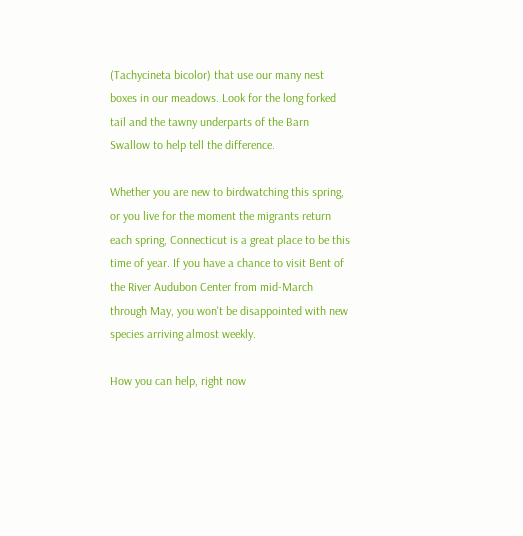(Tachycineta bicolor) that use our many nest boxes in our meadows. Look for the long forked tail and the tawny underparts of the Barn Swallow to help tell the difference.

Whether you are new to birdwatching this spring, or you live for the moment the migrants return each spring, Connecticut is a great place to be this time of year. If you have a chance to visit Bent of the River Audubon Center from mid-March through May, you won't be disappointed with new species arriving almost weekly.

How you can help, right now